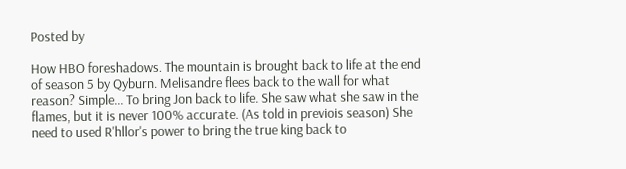Posted by

How HBO foreshadows. The mountain is brought back to life at the end of season 5 by Qyburn. Melisandre flees back to the wall for what reason? Simple... To bring Jon back to life. She saw what she saw in the flames, but it is never 100% accurate. (As told in previois season) She need to used R'hllor's power to bring the true king back to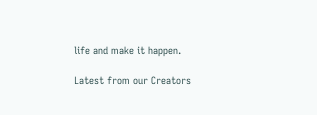life and make it happen.

Latest from our Creators